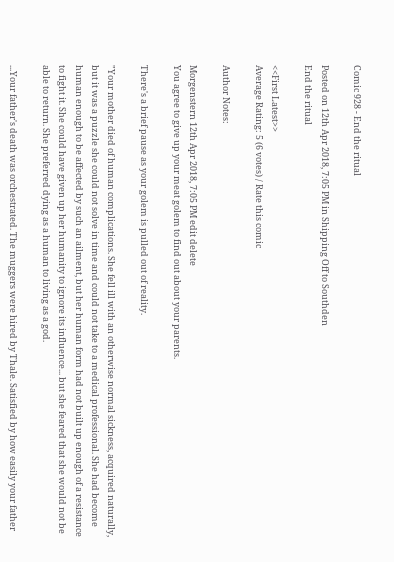Comic 928 - End the ritual

Posted on 12th Apr 2018, 7:05 PM in Shipping Off to Southden
End the ritual

<<First Latest>>
Average Rating: 5 (6 votes) / Rate this comic

Author Notes:

Morgenstern 12th Apr 2018, 7:05 PM edit delete
You agree to give up your meat golem to find out about your parents.

There's a brief pause as your golem is pulled out of reality.

"Your mother died of human complications. She fell ill with an otherwise normal sickness, acquired naturally, but it was a puzzle she could not solve in time and could not take to a medical professional. She had become human enough to be affected by such an ailment, but her human form had not built up enough of a resistance to fight it. She could have given up her humanity to ignore its influence... but she feared that she would not be able to return. She preferred dying as a human to living as a god.

...Your father's death was orchestrated. The muggers were hired by Thale. Satisfied by how easily your father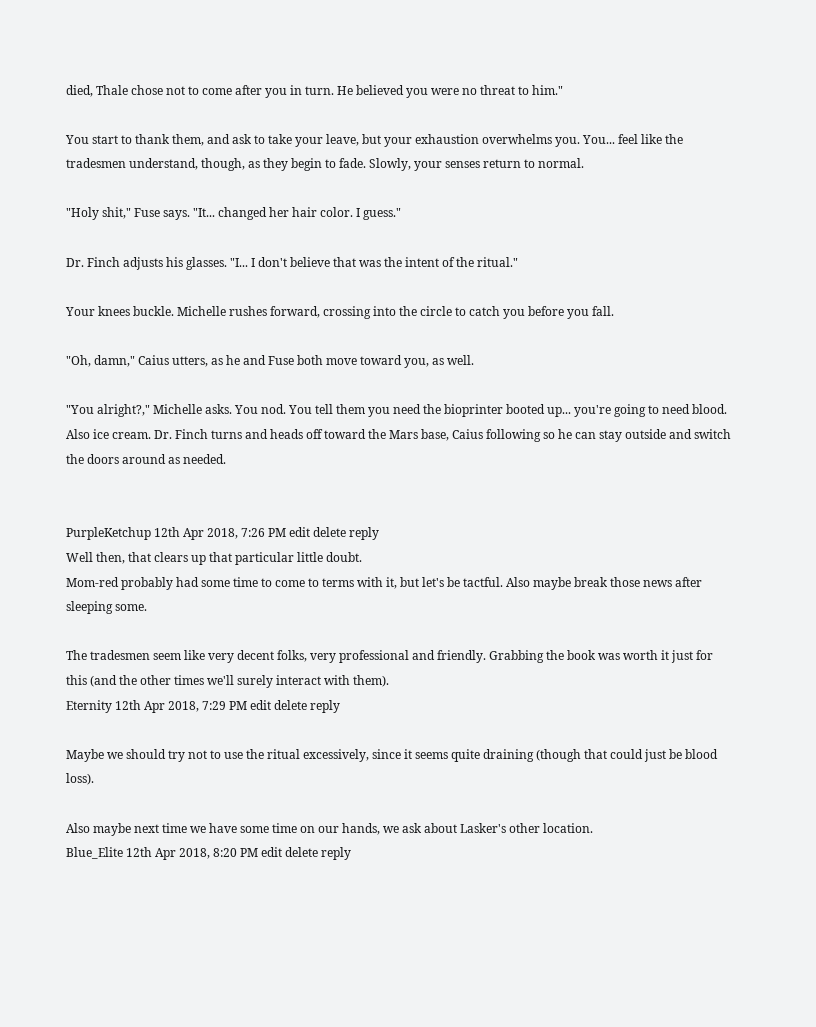died, Thale chose not to come after you in turn. He believed you were no threat to him."

You start to thank them, and ask to take your leave, but your exhaustion overwhelms you. You... feel like the tradesmen understand, though, as they begin to fade. Slowly, your senses return to normal.

"Holy shit," Fuse says. "It... changed her hair color. I guess."

Dr. Finch adjusts his glasses. "I... I don't believe that was the intent of the ritual."

Your knees buckle. Michelle rushes forward, crossing into the circle to catch you before you fall.

"Oh, damn," Caius utters, as he and Fuse both move toward you, as well.

"You alright?," Michelle asks. You nod. You tell them you need the bioprinter booted up... you're going to need blood. Also ice cream. Dr. Finch turns and heads off toward the Mars base, Caius following so he can stay outside and switch the doors around as needed.


PurpleKetchup 12th Apr 2018, 7:26 PM edit delete reply
Well then, that clears up that particular little doubt.
Mom-red probably had some time to come to terms with it, but let's be tactful. Also maybe break those news after sleeping some.

The tradesmen seem like very decent folks, very professional and friendly. Grabbing the book was worth it just for this (and the other times we'll surely interact with them).
Eternity 12th Apr 2018, 7:29 PM edit delete reply

Maybe we should try not to use the ritual excessively, since it seems quite draining (though that could just be blood loss).

Also maybe next time we have some time on our hands, we ask about Lasker's other location.
Blue_Elite 12th Apr 2018, 8:20 PM edit delete reply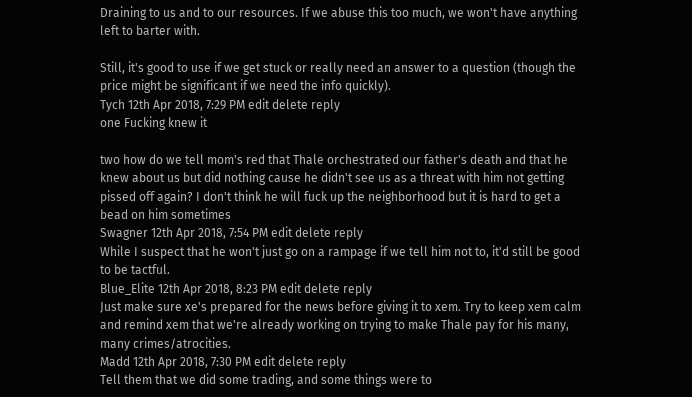Draining to us and to our resources. If we abuse this too much, we won't have anything left to barter with.

Still, it's good to use if we get stuck or really need an answer to a question (though the price might be significant if we need the info quickly).
Tych 12th Apr 2018, 7:29 PM edit delete reply
one Fucking knew it

two how do we tell mom's red that Thale orchestrated our father's death and that he knew about us but did nothing cause he didn't see us as a threat with him not getting pissed off again? I don't think he will fuck up the neighborhood but it is hard to get a bead on him sometimes
Swagner 12th Apr 2018, 7:54 PM edit delete reply
While I suspect that he won't just go on a rampage if we tell him not to, it'd still be good to be tactful.
Blue_Elite 12th Apr 2018, 8:23 PM edit delete reply
Just make sure xe's prepared for the news before giving it to xem. Try to keep xem calm and remind xem that we're already working on trying to make Thale pay for his many, many crimes/atrocities.
Madd 12th Apr 2018, 7:30 PM edit delete reply
Tell them that we did some trading, and some things were to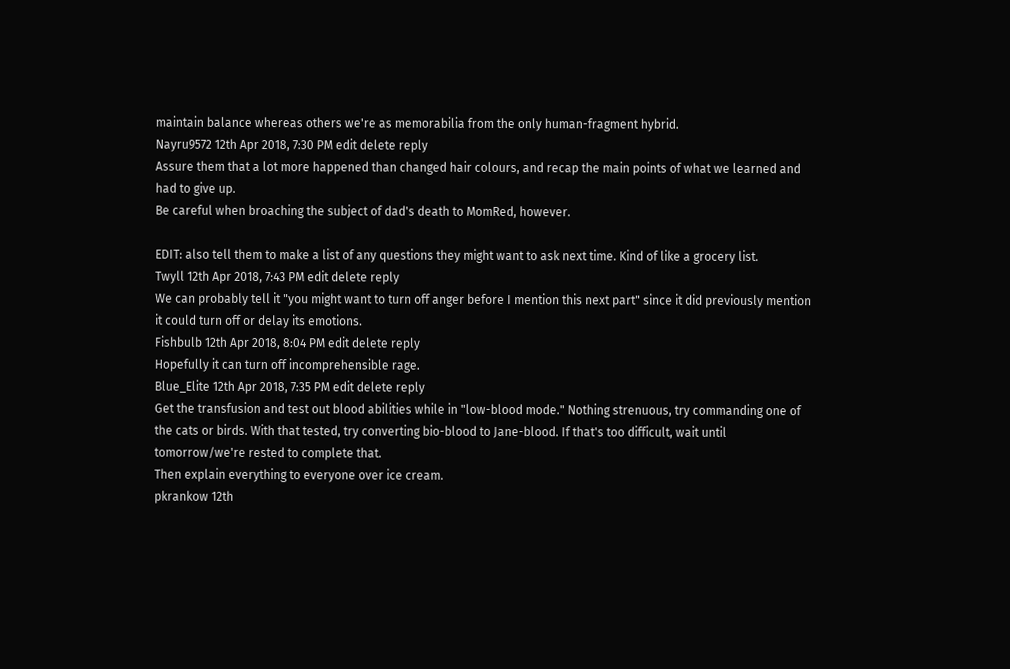maintain balance whereas others we're as memorabilia from the only human-fragment hybrid.
Nayru9572 12th Apr 2018, 7:30 PM edit delete reply
Assure them that a lot more happened than changed hair colours, and recap the main points of what we learned and had to give up.
Be careful when broaching the subject of dad's death to MomRed, however.

EDIT: also tell them to make a list of any questions they might want to ask next time. Kind of like a grocery list.
Twyll 12th Apr 2018, 7:43 PM edit delete reply
We can probably tell it "you might want to turn off anger before I mention this next part" since it did previously mention it could turn off or delay its emotions.
Fishbulb 12th Apr 2018, 8:04 PM edit delete reply
Hopefully it can turn off incomprehensible rage.
Blue_Elite 12th Apr 2018, 7:35 PM edit delete reply
Get the transfusion and test out blood abilities while in "low-blood mode." Nothing strenuous, try commanding one of the cats or birds. With that tested, try converting bio-blood to Jane-blood. If that's too difficult, wait until tomorrow/we're rested to complete that.
Then explain everything to everyone over ice cream.
pkrankow 12th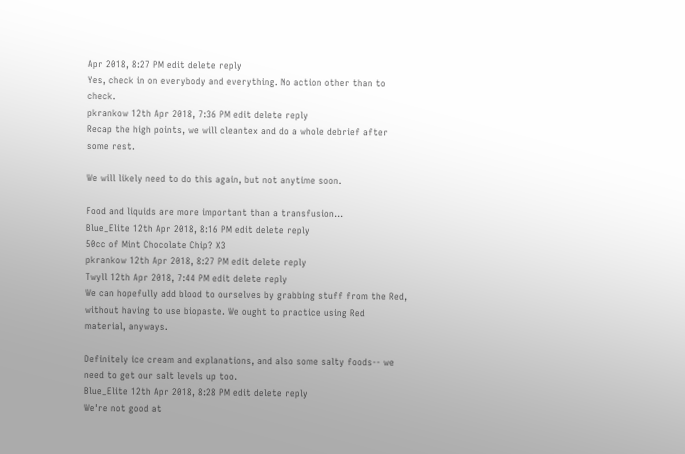Apr 2018, 8:27 PM edit delete reply
Yes, check in on everybody and everything. No action other than to check.
pkrankow 12th Apr 2018, 7:36 PM edit delete reply
Recap the high points, we will cleantex and do a whole debrief after some rest.

We will likely need to do this again, but not anytime soon.

Food and liquids are more important than a transfusion...
Blue_Elite 12th Apr 2018, 8:16 PM edit delete reply
50cc of Mint Chocolate Chip? X3
pkrankow 12th Apr 2018, 8:27 PM edit delete reply
Twyll 12th Apr 2018, 7:44 PM edit delete reply
We can hopefully add blood to ourselves by grabbing stuff from the Red, without having to use biopaste. We ought to practice using Red material, anyways.

Definitely ice cream and explanations, and also some salty foods-- we need to get our salt levels up too.
Blue_Elite 12th Apr 2018, 8:28 PM edit delete reply
We're not good at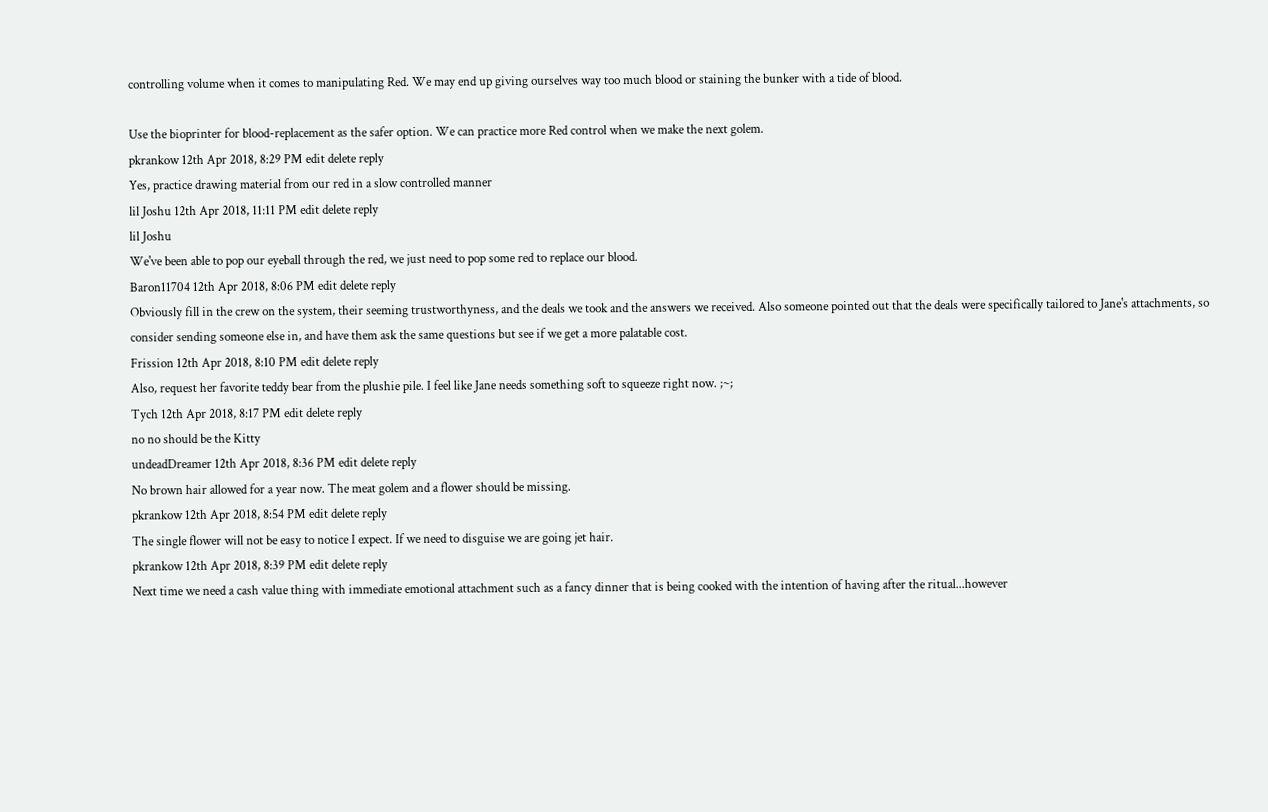controlling volume when it comes to manipulating Red. We may end up giving ourselves way too much blood or staining the bunker with a tide of blood.

Use the bioprinter for blood-replacement as the safer option. We can practice more Red control when we make the next golem.
pkrankow 12th Apr 2018, 8:29 PM edit delete reply
Yes, practice drawing material from our red in a slow controlled manner
lil Joshu 12th Apr 2018, 11:11 PM edit delete reply
lil Joshu
We've been able to pop our eyeball through the red, we just need to pop some red to replace our blood.
Baron11704 12th Apr 2018, 8:06 PM edit delete reply
Obviously fill in the crew on the system, their seeming trustworthyness, and the deals we took and the answers we received. Also someone pointed out that the deals were specifically tailored to Jane's attachments, so consider sending someone else in, and have them ask the same questions but see if we get a more palatable cost.
Frission 12th Apr 2018, 8:10 PM edit delete reply
Also, request her favorite teddy bear from the plushie pile. I feel like Jane needs something soft to squeeze right now. ;~;
Tych 12th Apr 2018, 8:17 PM edit delete reply
no no should be the Kitty
undeadDreamer 12th Apr 2018, 8:36 PM edit delete reply
No brown hair allowed for a year now. The meat golem and a flower should be missing.
pkrankow 12th Apr 2018, 8:54 PM edit delete reply
The single flower will not be easy to notice I expect. If we need to disguise we are going jet hair.
pkrankow 12th Apr 2018, 8:39 PM edit delete reply
Next time we need a cash value thing with immediate emotional attachment such as a fancy dinner that is being cooked with the intention of having after the ritual...however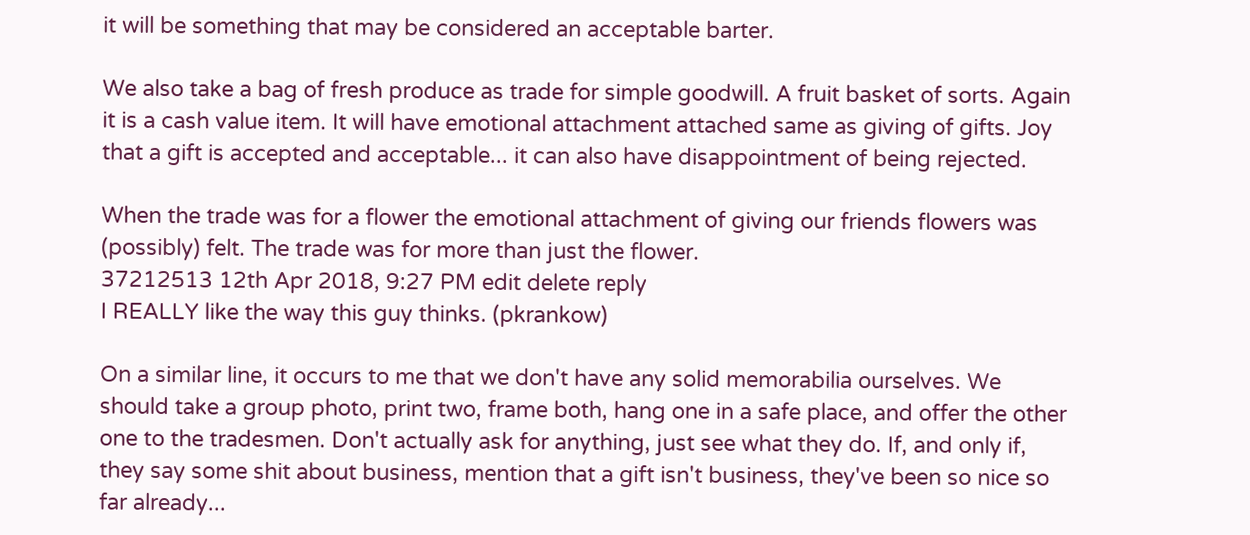it will be something that may be considered an acceptable barter.

We also take a bag of fresh produce as trade for simple goodwill. A fruit basket of sorts. Again it is a cash value item. It will have emotional attachment attached same as giving of gifts. Joy that a gift is accepted and acceptable... it can also have disappointment of being rejected.

When the trade was for a flower the emotional attachment of giving our friends flowers was (possibly) felt. The trade was for more than just the flower.
37212513 12th Apr 2018, 9:27 PM edit delete reply
I REALLY like the way this guy thinks. (pkrankow)

On a similar line, it occurs to me that we don't have any solid memorabilia ourselves. We should take a group photo, print two, frame both, hang one in a safe place, and offer the other one to the tradesmen. Don't actually ask for anything, just see what they do. If, and only if, they say some shit about business, mention that a gift isn't business, they've been so nice so far already...